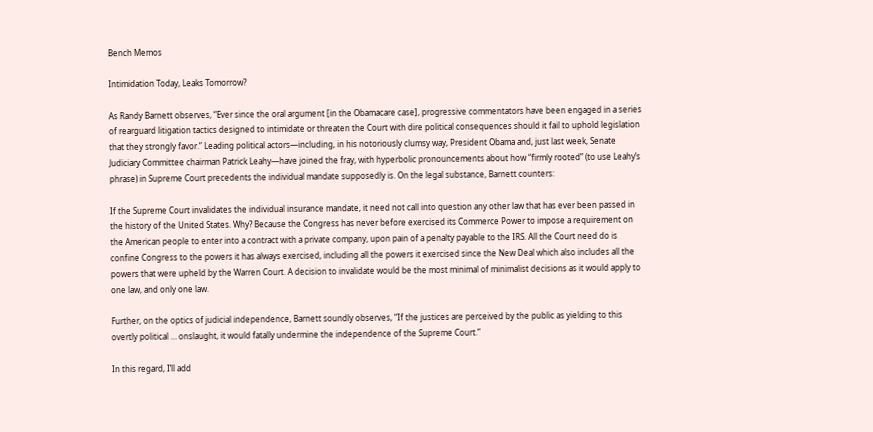Bench Memos

Intimidation Today, Leaks Tomorrow?

As Randy Barnett observes, “Ever since the oral argument [in the Obamacare case], progressive commentators have been engaged in a series of rearguard litigation tactics designed to intimidate or threaten the Court with dire political consequences should it fail to uphold legislation that they strongly favor.” Leading political actors—including, in his notoriously clumsy way, President Obama and, just last week, Senate Judiciary Committee chairman Patrick Leahy—have joined the fray, with hyperbolic pronouncements about how “firmly rooted” (to use Leahy’s phrase) in Supreme Court precedents the individual mandate supposedly is. On the legal substance, Barnett counters:

If the Supreme Court invalidates the individual insurance mandate, it need not call into question any other law that has ever been passed in the history of the United States. Why? Because the Congress has never before exercised its Commerce Power to impose a requirement on the American people to enter into a contract with a private company, upon pain of a penalty payable to the IRS. All the Court need do is confine Congress to the powers it has always exercised, including all the powers it exercised since the New Deal which also includes all the powers that were upheld by the Warren Court. A decision to invalidate would be the most minimal of minimalist decisions as it would apply to one law, and only one law.

Further, on the optics of judicial independence, Barnett soundly observes, “If the justices are perceived by the public as yielding to this overtly political … onslaught, it would fatally undermine the independence of the Supreme Court.”

In this regard, I’ll add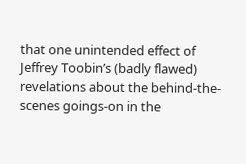that one unintended effect of Jeffrey Toobin’s (badly flawed) revelations about the behind-the-scenes goings-on in the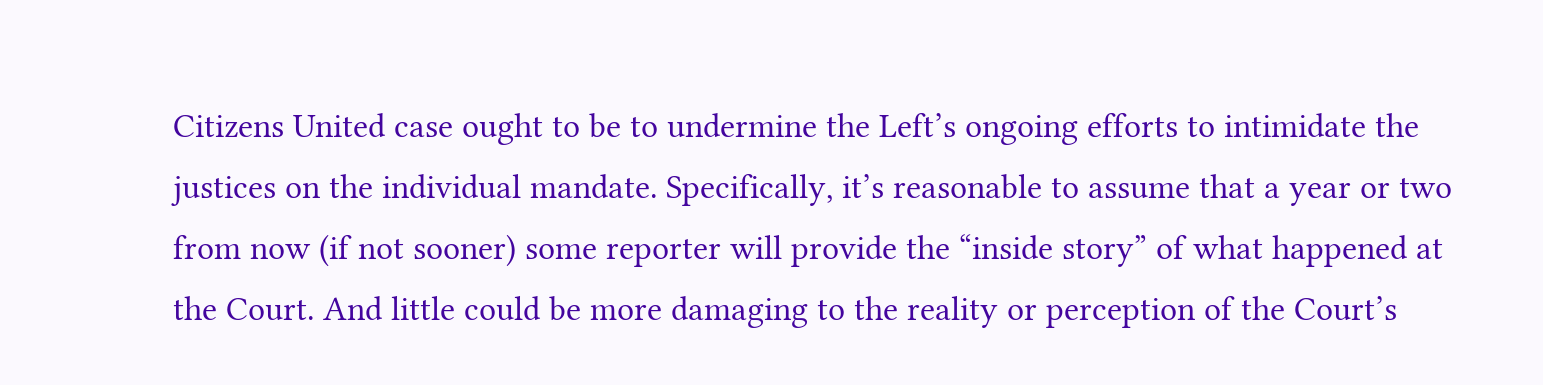Citizens United case ought to be to undermine the Left’s ongoing efforts to intimidate the justices on the individual mandate. Specifically, it’s reasonable to assume that a year or two from now (if not sooner) some reporter will provide the “inside story” of what happened at the Court. And little could be more damaging to the reality or perception of the Court’s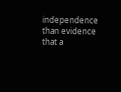independence than evidence that a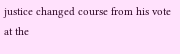justice changed course from his vote at the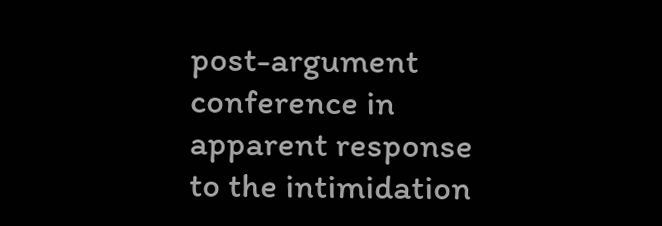post-argument conference in apparent response to the intimidation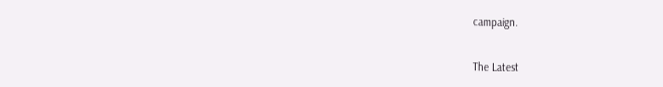campaign.


The Latest